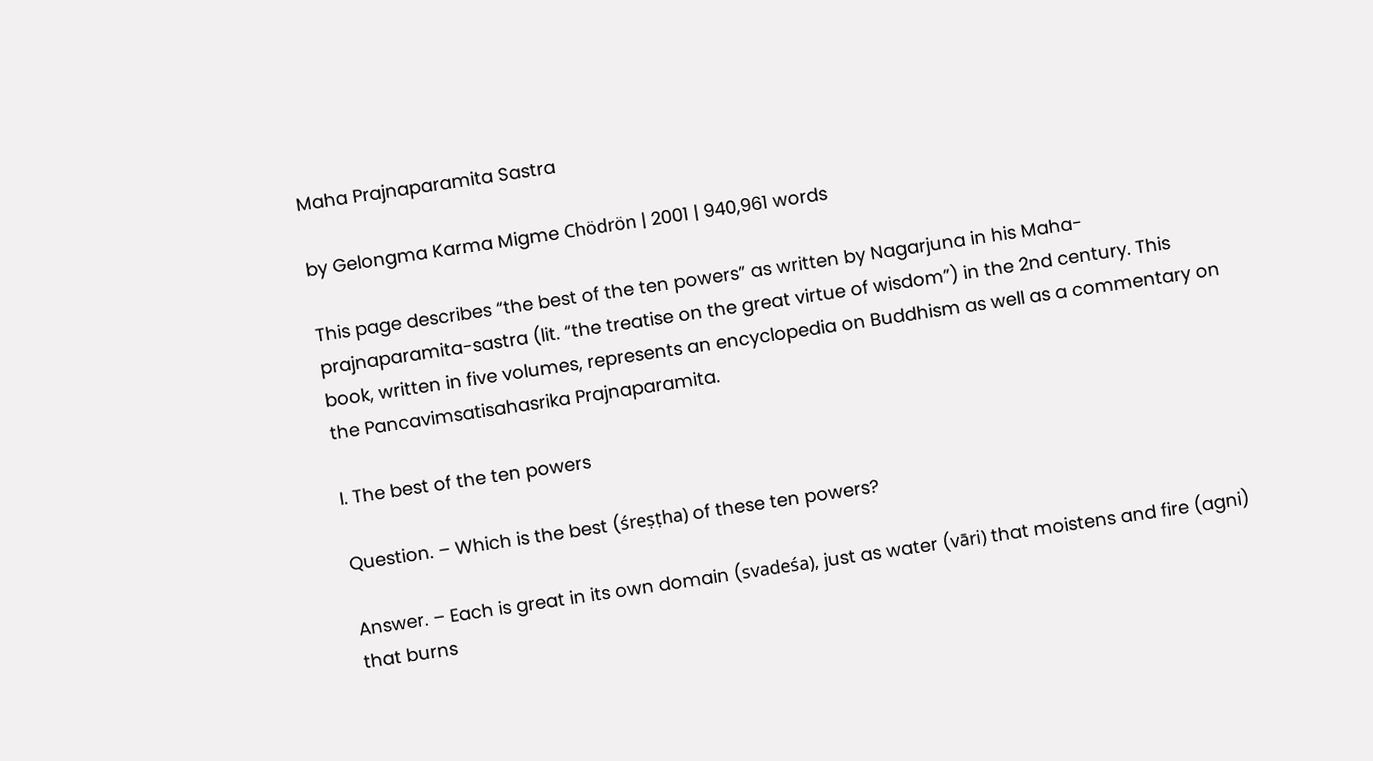Maha Prajnaparamita Sastra

by Gelongma Karma Migme Chödrön | 2001 | 940,961 words

This page describes “the best of the ten powers” as written by Nagarjuna in his Maha-prajnaparamita-sastra (lit. “the treatise on the great virtue of wisdom”) in the 2nd century. This book, written in five volumes, represents an encyclopedia on Buddhism as well as a commentary on the Pancavimsatisahasrika Prajnaparamita.

I. The best of the ten powers

Question. – Which is the best (śreṣṭha) of these ten powers?

Answer. – Each is great in its own domain (svadeśa), just as water (vāri) that moistens and fire (agni) that burns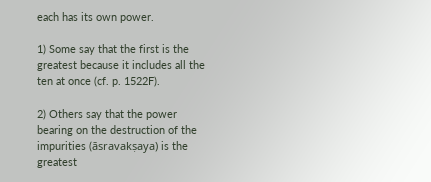each has its own power.

1) Some say that the first is the greatest because it includes all the ten at once (cf. p. 1522F).

2) Others say that the power bearing on the destruction of the impurities (āsravakṣaya) is the greatest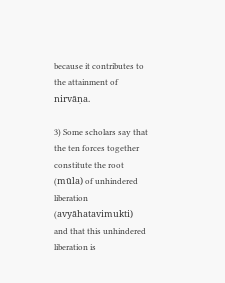because it contributes to the attainment of nirvāṇa.

3) Some scholars say that the ten forces together constitute the root (mūla) of unhindered liberation (avyāhatavimukti) and that this unhindered liberation is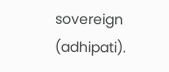sovereign (adhipati).